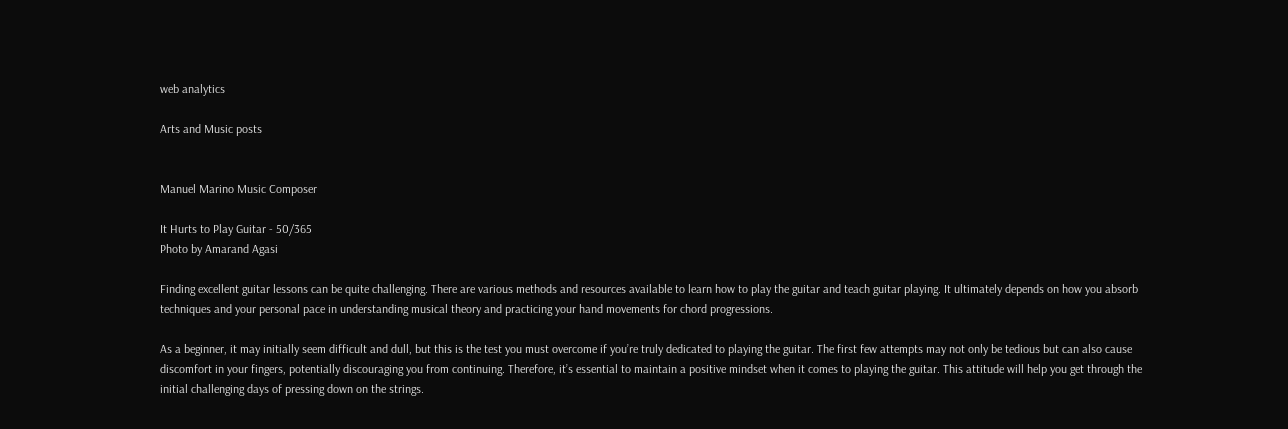web analytics

Arts and Music posts


Manuel Marino Music Composer

It Hurts to Play Guitar - 50/365
Photo by Amarand Agasi

Finding excellent guitar lessons can be quite challenging. There are various methods and resources available to learn how to play the guitar and teach guitar playing. It ultimately depends on how you absorb techniques and your personal pace in understanding musical theory and practicing your hand movements for chord progressions.

As a beginner, it may initially seem difficult and dull, but this is the test you must overcome if you’re truly dedicated to playing the guitar. The first few attempts may not only be tedious but can also cause discomfort in your fingers, potentially discouraging you from continuing. Therefore, it’s essential to maintain a positive mindset when it comes to playing the guitar. This attitude will help you get through the initial challenging days of pressing down on the strings.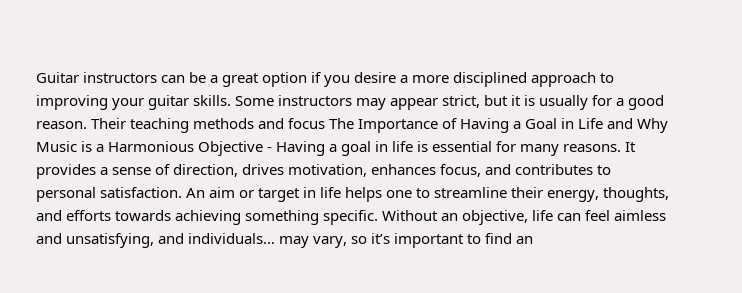Guitar instructors can be a great option if you desire a more disciplined approach to improving your guitar skills. Some instructors may appear strict, but it is usually for a good reason. Their teaching methods and focus The Importance of Having a Goal in Life and Why Music is a Harmonious Objective - Having a goal in life is essential for many reasons. It provides a sense of direction, drives motivation, enhances focus, and contributes to personal satisfaction. An aim or target in life helps one to streamline their energy, thoughts, and efforts towards achieving something specific. Without an objective, life can feel aimless and unsatisfying, and individuals… may vary, so it’s important to find an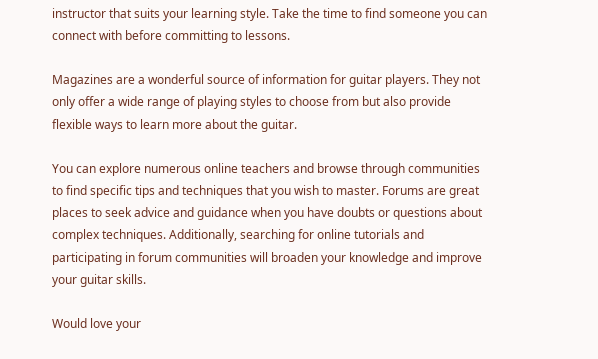instructor that suits your learning style. Take the time to find someone you can connect with before committing to lessons.

Magazines are a wonderful source of information for guitar players. They not only offer a wide range of playing styles to choose from but also provide flexible ways to learn more about the guitar.

You can explore numerous online teachers and browse through communities to find specific tips and techniques that you wish to master. Forums are great places to seek advice and guidance when you have doubts or questions about complex techniques. Additionally, searching for online tutorials and participating in forum communities will broaden your knowledge and improve your guitar skills.

Would love your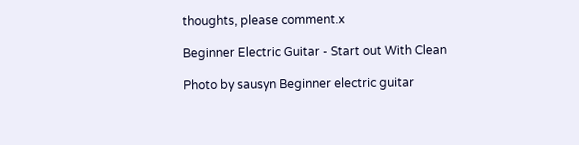thoughts, please comment.x

Beginner Electric Guitar - Start out With Clean

Photo by sausyn Beginner electric guitar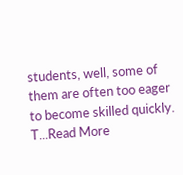students, well, some of them are often too eager to become skilled quickly. T...Read More